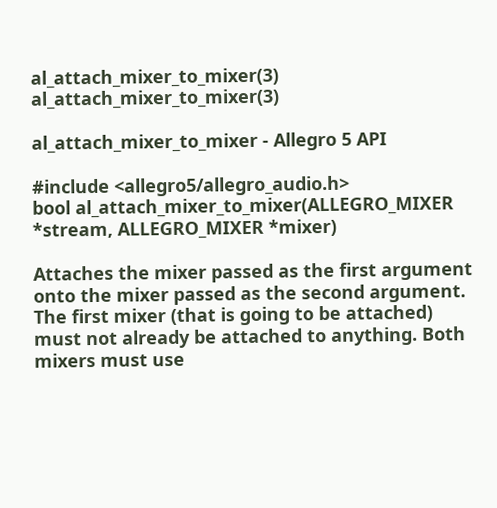al_attach_mixer_to_mixer(3) al_attach_mixer_to_mixer(3)

al_attach_mixer_to_mixer - Allegro 5 API

#include <allegro5/allegro_audio.h>
bool al_attach_mixer_to_mixer(ALLEGRO_MIXER *stream, ALLEGRO_MIXER *mixer)

Attaches the mixer passed as the first argument onto the mixer passed as the second argument. The first mixer (that is going to be attached) must not already be attached to anything. Both mixers must use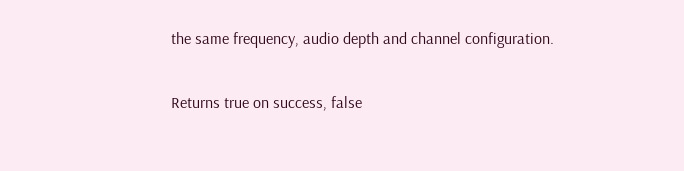the same frequency, audio depth and channel configuration.

Returns true on success, false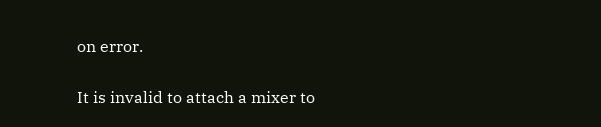on error.

It is invalid to attach a mixer to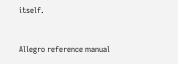itself.


Allegro reference manual